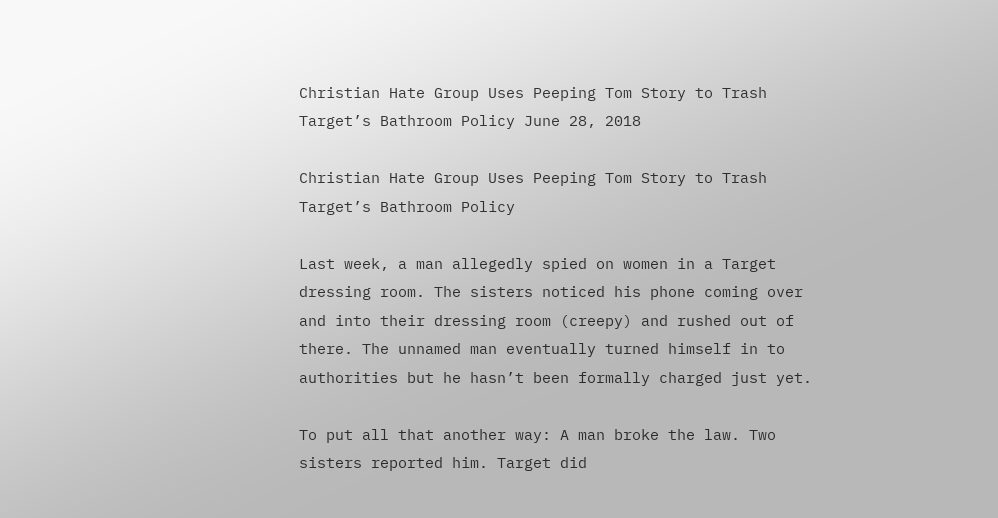Christian Hate Group Uses Peeping Tom Story to Trash Target’s Bathroom Policy June 28, 2018

Christian Hate Group Uses Peeping Tom Story to Trash Target’s Bathroom Policy

Last week, a man allegedly spied on women in a Target dressing room. The sisters noticed his phone coming over and into their dressing room (creepy) and rushed out of there. The unnamed man eventually turned himself in to authorities but he hasn’t been formally charged just yet.

To put all that another way: A man broke the law. Two sisters reported him. Target did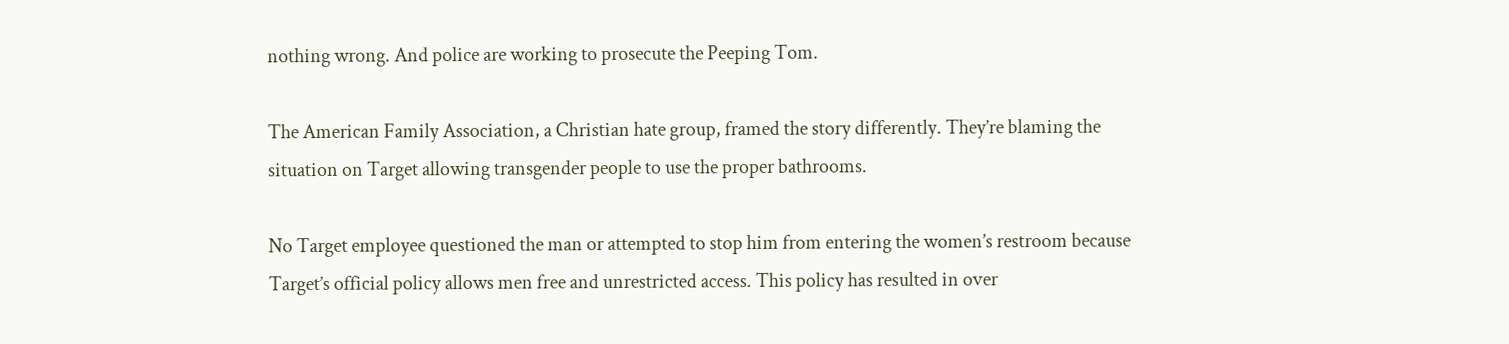nothing wrong. And police are working to prosecute the Peeping Tom.

The American Family Association, a Christian hate group, framed the story differently. They’re blaming the situation on Target allowing transgender people to use the proper bathrooms.

No Target employee questioned the man or attempted to stop him from entering the women’s restroom because Target’s official policy allows men free and unrestricted access. This policy has resulted in over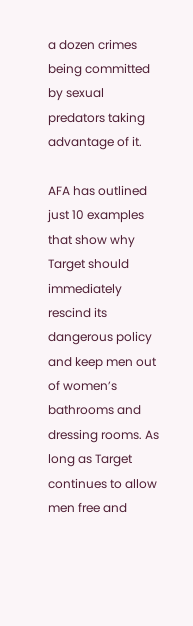a dozen crimes being committed by sexual predators taking advantage of it.

AFA has outlined just 10 examples that show why Target should immediately rescind its dangerous policy and keep men out of women’s bathrooms and dressing rooms. As long as Target continues to allow men free and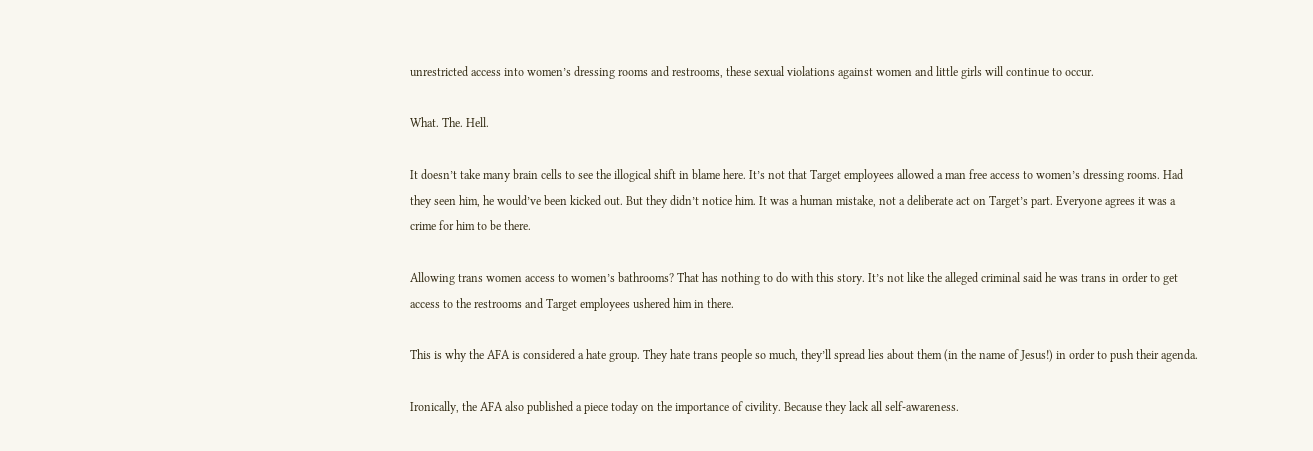unrestricted access into women’s dressing rooms and restrooms, these sexual violations against women and little girls will continue to occur.

What. The. Hell.

It doesn’t take many brain cells to see the illogical shift in blame here. It’s not that Target employees allowed a man free access to women’s dressing rooms. Had they seen him, he would’ve been kicked out. But they didn’t notice him. It was a human mistake, not a deliberate act on Target’s part. Everyone agrees it was a crime for him to be there.

Allowing trans women access to women’s bathrooms? That has nothing to do with this story. It’s not like the alleged criminal said he was trans in order to get access to the restrooms and Target employees ushered him in there.

This is why the AFA is considered a hate group. They hate trans people so much, they’ll spread lies about them (in the name of Jesus!) in order to push their agenda.

Ironically, the AFA also published a piece today on the importance of civility. Because they lack all self-awareness.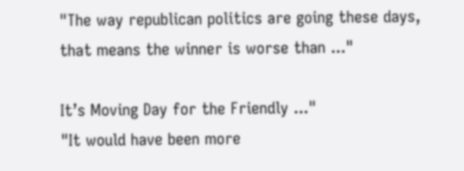"The way republican politics are going these days, that means the winner is worse than ..."

It’s Moving Day for the Friendly ..."
"It would have been more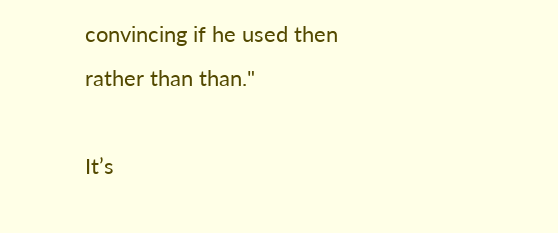convincing if he used then rather than than."

It’s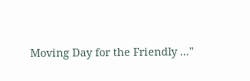Moving Day for the Friendly ..."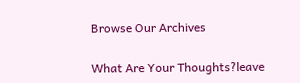Browse Our Archives

What Are Your Thoughts?leave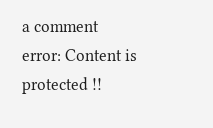a comment
error: Content is protected !!